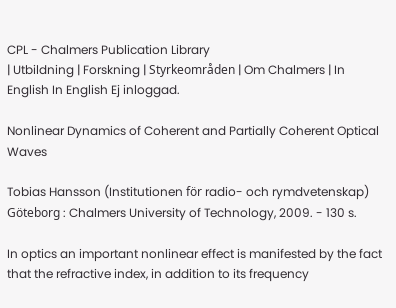CPL - Chalmers Publication Library
| Utbildning | Forskning | Styrkeområden | Om Chalmers | In English In English Ej inloggad.

Nonlinear Dynamics of Coherent and Partially Coherent Optical Waves

Tobias Hansson (Institutionen för radio- och rymdvetenskap)
Göteborg : Chalmers University of Technology, 2009. - 130 s.

In optics an important nonlinear effect is manifested by the fact that the refractive index, in addition to its frequency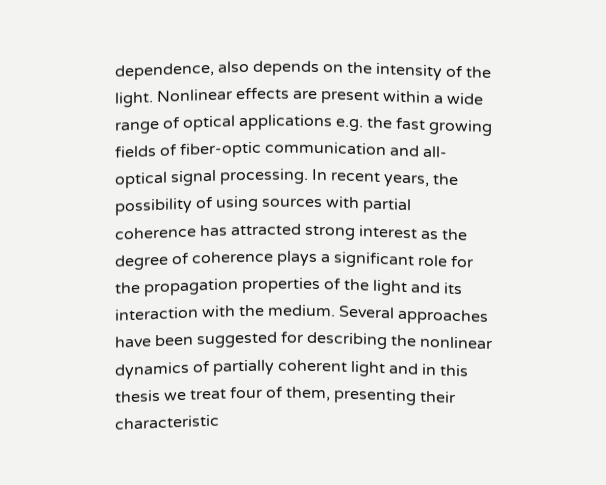dependence, also depends on the intensity of the light. Nonlinear effects are present within a wide range of optical applications e.g. the fast growing fields of fiber-optic communication and all-optical signal processing. In recent years, the possibility of using sources with partial coherence has attracted strong interest as the degree of coherence plays a significant role for the propagation properties of the light and its interaction with the medium. Several approaches have been suggested for describing the nonlinear dynamics of partially coherent light and in this thesis we treat four of them, presenting their characteristic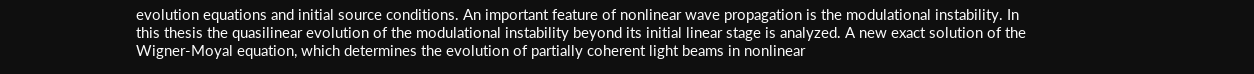evolution equations and initial source conditions. An important feature of nonlinear wave propagation is the modulational instability. In this thesis the quasilinear evolution of the modulational instability beyond its initial linear stage is analyzed. A new exact solution of the Wigner-Moyal equation, which determines the evolution of partially coherent light beams in nonlinear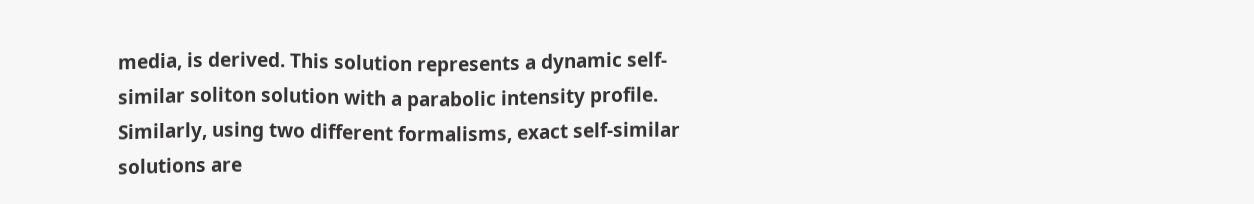media, is derived. This solution represents a dynamic self-similar soliton solution with a parabolic intensity profile. Similarly, using two different formalisms, exact self-similar solutions are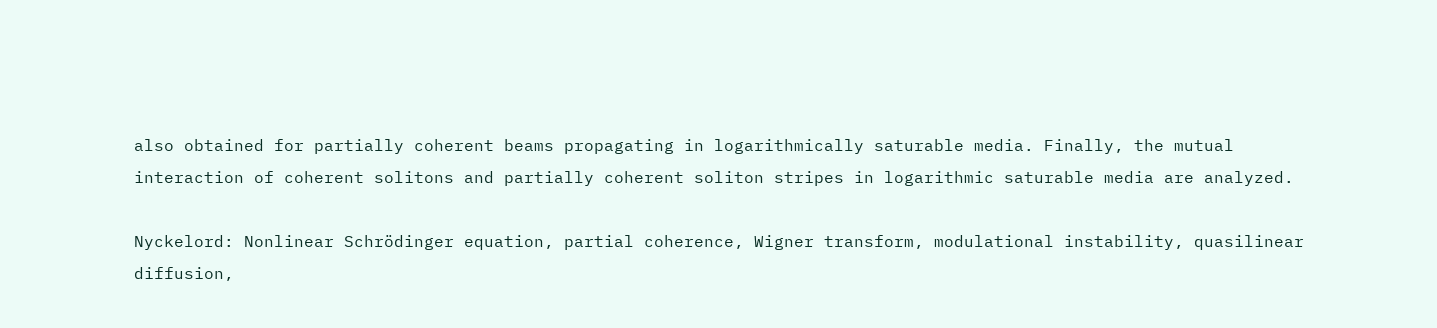also obtained for partially coherent beams propagating in logarithmically saturable media. Finally, the mutual interaction of coherent solitons and partially coherent soliton stripes in logarithmic saturable media are analyzed.

Nyckelord: Nonlinear Schrödinger equation, partial coherence, Wigner transform, modulational instability, quasilinear diffusion,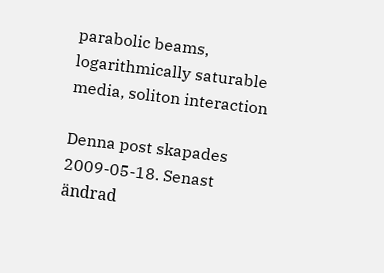parabolic beams, logarithmically saturable media, soliton interaction

Denna post skapades 2009-05-18. Senast ändrad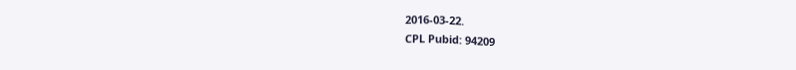2016-03-22.
CPL Pubid: 94209